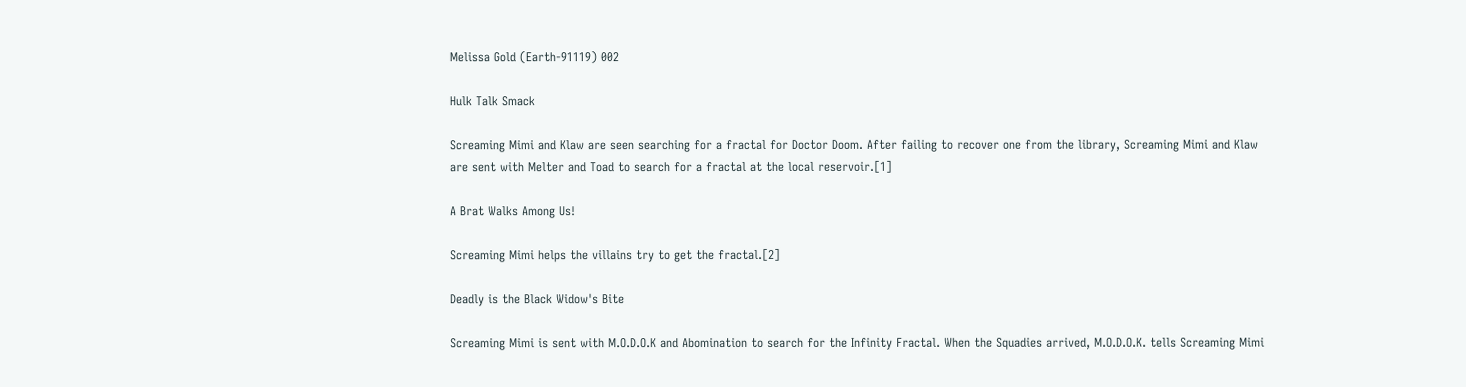Melissa Gold (Earth-91119) 002

Hulk Talk Smack

Screaming Mimi and Klaw are seen searching for a fractal for Doctor Doom. After failing to recover one from the library, Screaming Mimi and Klaw are sent with Melter and Toad to search for a fractal at the local reservoir.[1]

A Brat Walks Among Us!

Screaming Mimi helps the villains try to get the fractal.[2]

Deadly is the Black Widow's Bite

Screaming Mimi is sent with M.O.D.O.K and Abomination to search for the Infinity Fractal. When the Squadies arrived, M.O.D.O.K. tells Screaming Mimi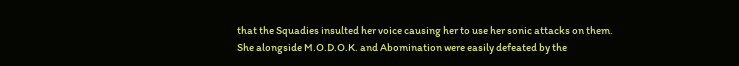that the Squadies insulted her voice causing her to use her sonic attacks on them. She alongside M.O.D.O.K. and Abomination were easily defeated by the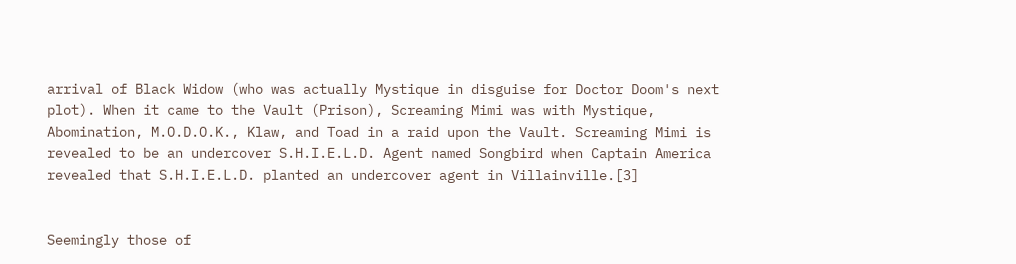arrival of Black Widow (who was actually Mystique in disguise for Doctor Doom's next plot). When it came to the Vault (Prison), Screaming Mimi was with Mystique, Abomination, M.O.D.O.K., Klaw, and Toad in a raid upon the Vault. Screaming Mimi is revealed to be an undercover S.H.I.E.L.D. Agent named Songbird when Captain America revealed that S.H.I.E.L.D. planted an undercover agent in Villainville.[3]


Seemingly those of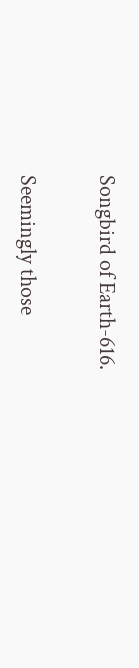Songbird of Earth-616.


Seemingly those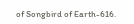of Songbird of Earth-616.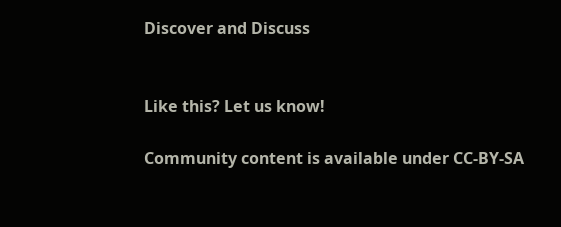Discover and Discuss


Like this? Let us know!

Community content is available under CC-BY-SA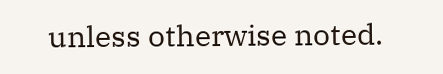unless otherwise noted.